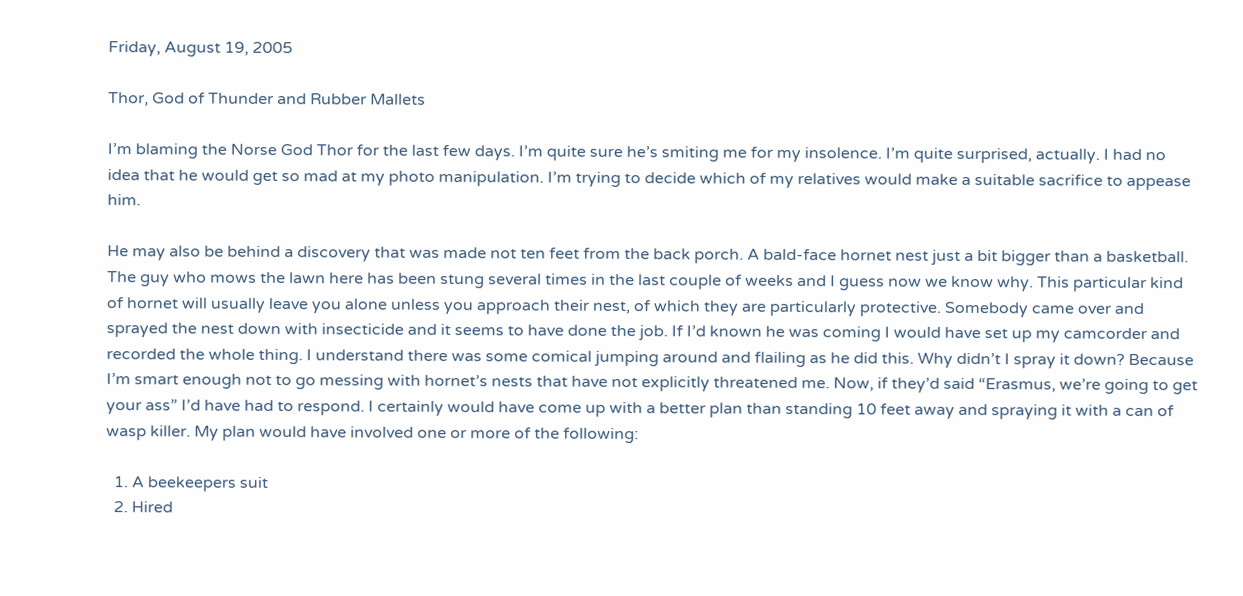Friday, August 19, 2005

Thor, God of Thunder and Rubber Mallets

I’m blaming the Norse God Thor for the last few days. I’m quite sure he’s smiting me for my insolence. I’m quite surprised, actually. I had no idea that he would get so mad at my photo manipulation. I’m trying to decide which of my relatives would make a suitable sacrifice to appease him.

He may also be behind a discovery that was made not ten feet from the back porch. A bald-face hornet nest just a bit bigger than a basketball. The guy who mows the lawn here has been stung several times in the last couple of weeks and I guess now we know why. This particular kind of hornet will usually leave you alone unless you approach their nest, of which they are particularly protective. Somebody came over and sprayed the nest down with insecticide and it seems to have done the job. If I’d known he was coming I would have set up my camcorder and recorded the whole thing. I understand there was some comical jumping around and flailing as he did this. Why didn’t I spray it down? Because I’m smart enough not to go messing with hornet’s nests that have not explicitly threatened me. Now, if they’d said “Erasmus, we’re going to get your ass” I’d have had to respond. I certainly would have come up with a better plan than standing 10 feet away and spraying it with a can of wasp killer. My plan would have involved one or more of the following:

  1. A beekeepers suit
  2. Hired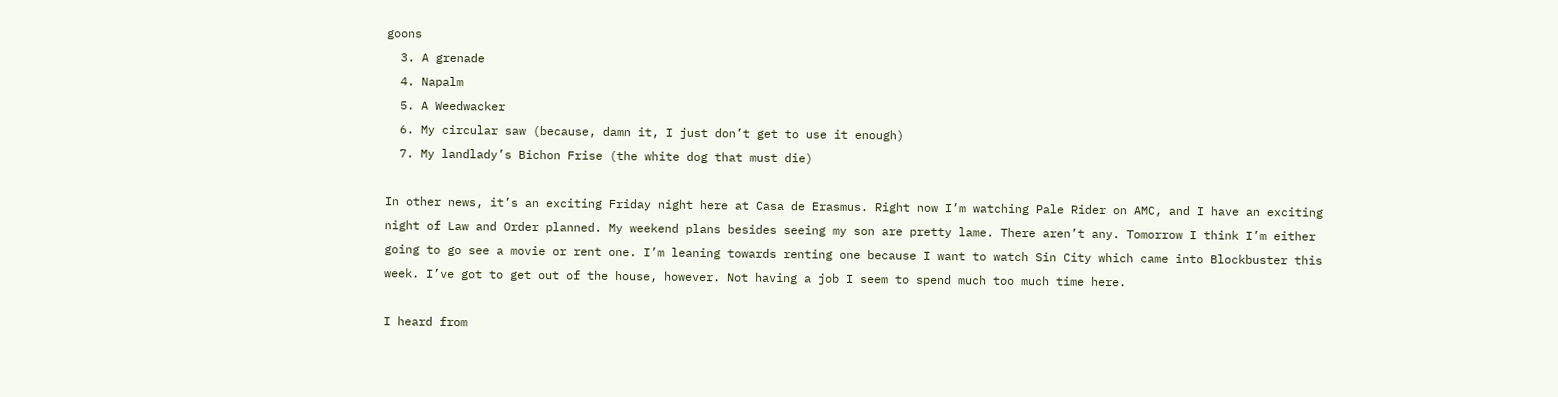goons
  3. A grenade
  4. Napalm
  5. A Weedwacker
  6. My circular saw (because, damn it, I just don’t get to use it enough)
  7. My landlady’s Bichon Frise (the white dog that must die)

In other news, it’s an exciting Friday night here at Casa de Erasmus. Right now I’m watching Pale Rider on AMC, and I have an exciting night of Law and Order planned. My weekend plans besides seeing my son are pretty lame. There aren’t any. Tomorrow I think I’m either going to go see a movie or rent one. I’m leaning towards renting one because I want to watch Sin City which came into Blockbuster this week. I’ve got to get out of the house, however. Not having a job I seem to spend much too much time here.

I heard from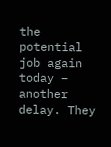the potential job again today – another delay. They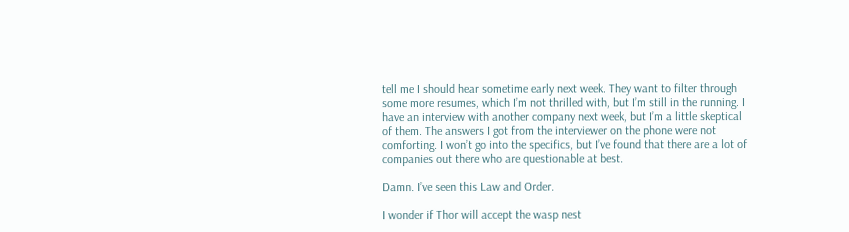tell me I should hear sometime early next week. They want to filter through some more resumes, which I’m not thrilled with, but I’m still in the running. I have an interview with another company next week, but I’m a little skeptical of them. The answers I got from the interviewer on the phone were not comforting. I won’t go into the specifics, but I’ve found that there are a lot of companies out there who are questionable at best.

Damn. I’ve seen this Law and Order.

I wonder if Thor will accept the wasp nest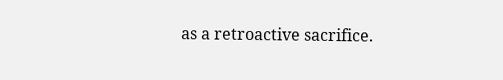as a retroactive sacrifice.